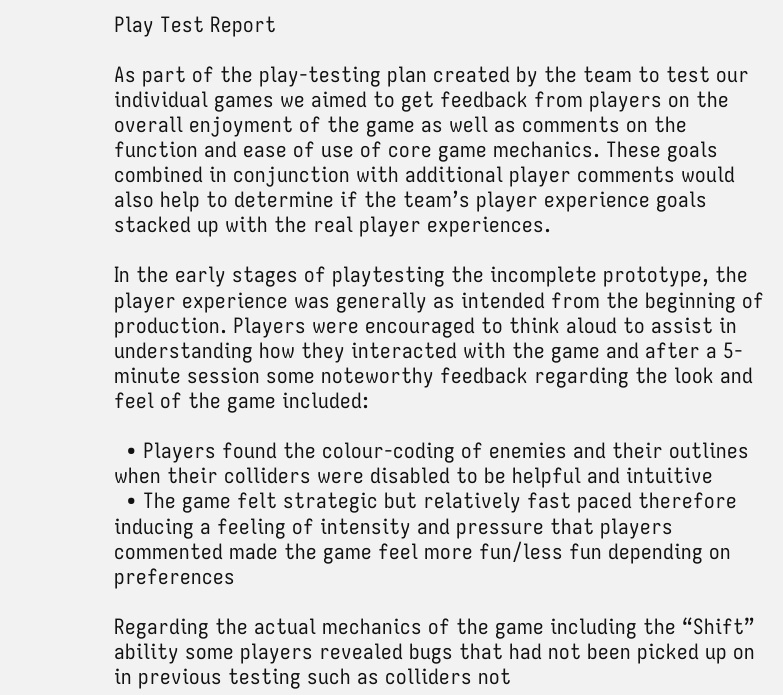Play Test Report

As part of the play-testing plan created by the team to test our individual games we aimed to get feedback from players on the overall enjoyment of the game as well as comments on the function and ease of use of core game mechanics. These goals combined in conjunction with additional player comments would also help to determine if the team’s player experience goals stacked up with the real player experiences.

In the early stages of playtesting the incomplete prototype, the player experience was generally as intended from the beginning of production. Players were encouraged to think aloud to assist in understanding how they interacted with the game and after a 5-minute session some noteworthy feedback regarding the look and feel of the game included:

  • Players found the colour-coding of enemies and their outlines when their colliders were disabled to be helpful and intuitive
  • The game felt strategic but relatively fast paced therefore inducing a feeling of intensity and pressure that players commented made the game feel more fun/less fun depending on preferences

Regarding the actual mechanics of the game including the “Shift” ability some players revealed bugs that had not been picked up on in previous testing such as colliders not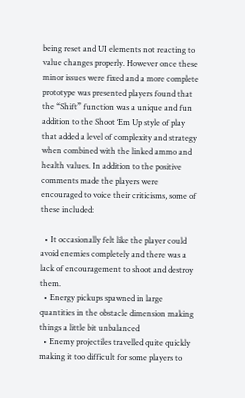being reset and UI elements not reacting to value changes properly. However once these minor issues were fixed and a more complete prototype was presented players found that the “Shift” function was a unique and fun addition to the Shoot ‘Em Up style of play that added a level of complexity and strategy when combined with the linked ammo and health values. In addition to the positive comments made the players were encouraged to voice their criticisms, some of these included:

  • It occasionally felt like the player could avoid enemies completely and there was a lack of encouragement to shoot and destroy them.
  • Energy pickups spawned in large quantities in the obstacle dimension making things a little bit unbalanced
  • Enemy projectiles travelled quite quickly making it too difficult for some players to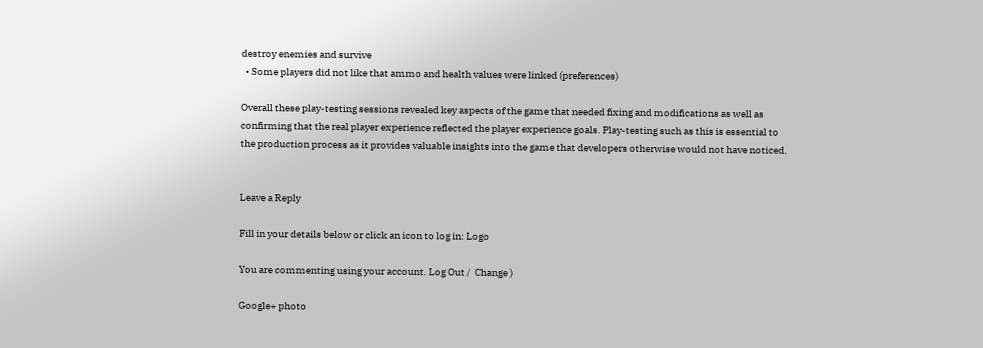destroy enemies and survive
  • Some players did not like that ammo and health values were linked (preferences)

Overall these play-testing sessions revealed key aspects of the game that needed fixing and modifications as well as confirming that the real player experience reflected the player experience goals. Play-testing such as this is essential to the production process as it provides valuable insights into the game that developers otherwise would not have noticed.


Leave a Reply

Fill in your details below or click an icon to log in: Logo

You are commenting using your account. Log Out /  Change )

Google+ photo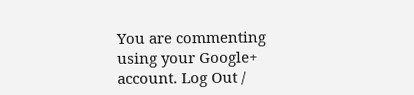You are commenting using your Google+ account. Log Out /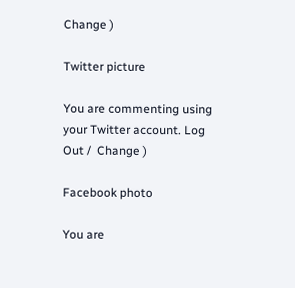Change )

Twitter picture

You are commenting using your Twitter account. Log Out /  Change )

Facebook photo

You are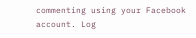commenting using your Facebook account. Log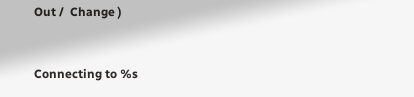Out /  Change )


Connecting to %s